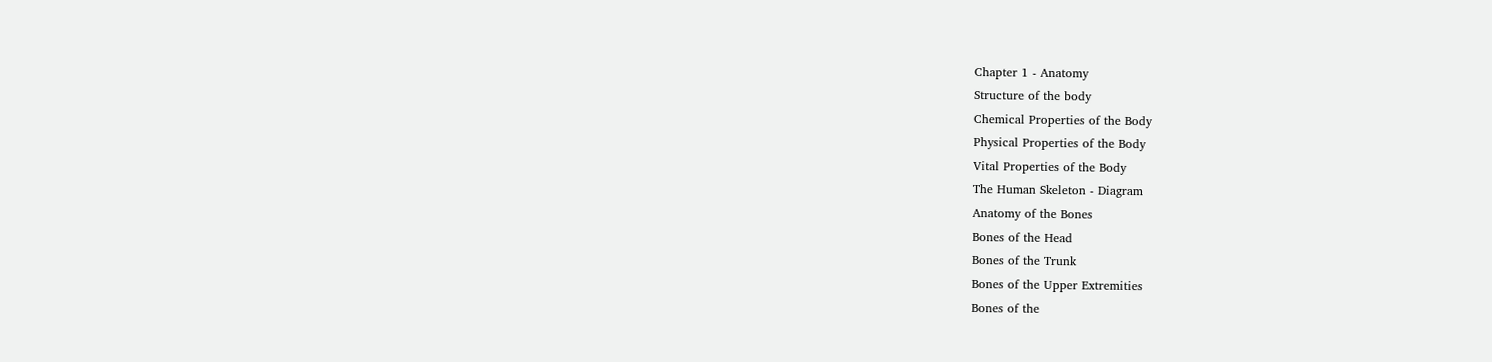Chapter 1 - Anatomy
Structure of the body
Chemical Properties of the Body
Physical Properties of the Body
Vital Properties of the Body
The Human Skeleton - Diagram
Anatomy of the Bones
Bones of the Head
Bones of the Trunk
Bones of the Upper Extremities
Bones of the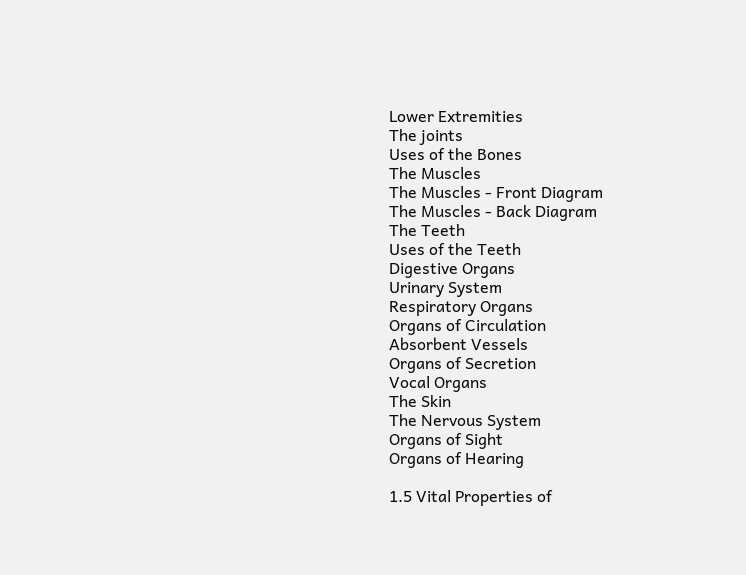Lower Extremities
The joints
Uses of the Bones
The Muscles
The Muscles - Front Diagram
The Muscles - Back Diagram
The Teeth
Uses of the Teeth
Digestive Organs
Urinary System
Respiratory Organs
Organs of Circulation
Absorbent Vessels
Organs of Secretion
Vocal Organs
The Skin
The Nervous System
Organs of Sight
Organs of Hearing

1.5 Vital Properties of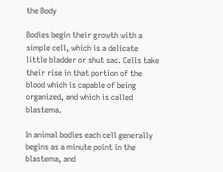the Body

Bodies begin their growth with a simple cell, which is a delicate little bladder or shut sac. Cells take their rise in that portion of the blood which is capable of being organized, and which is called blastema.

In animal bodies each cell generally begins as a minute point in the blastema, and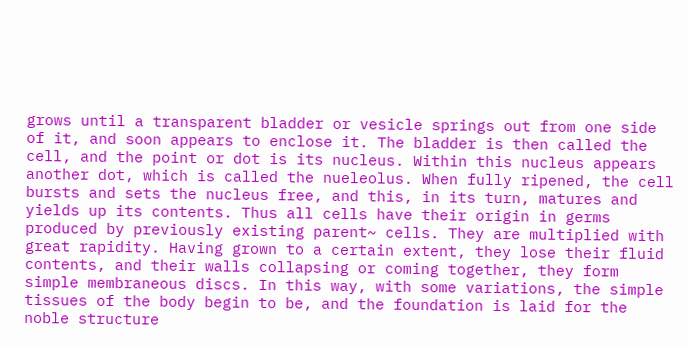grows until a transparent bladder or vesicle springs out from one side of it, and soon appears to enclose it. The bladder is then called the cell, and the point or dot is its nucleus. Within this nucleus appears another dot, which is called the nueleolus. When fully ripened, the cell bursts and sets the nucleus free, and this, in its turn, matures and yields up its contents. Thus all cells have their origin in germs produced by previously existing parent~ cells. They are multiplied with great rapidity. Having grown to a certain extent, they lose their fluid contents, and their walls collapsing or coming together, they form simple membraneous discs. In this way, with some variations, the simple tissues of the body begin to be, and the foundation is laid for the noble structure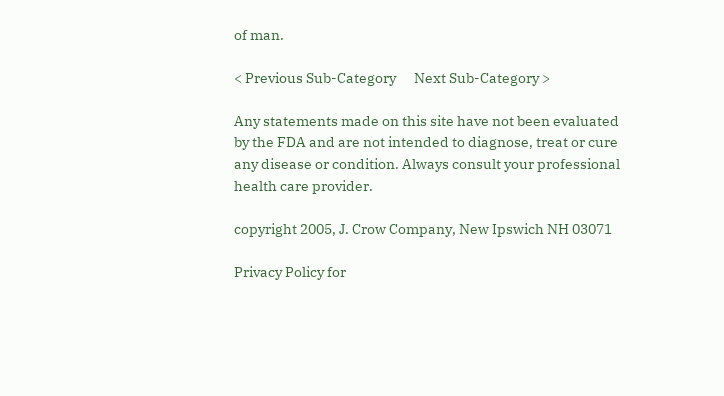of man.

< Previous Sub-Category      Next Sub-Category >

Any statements made on this site have not been evaluated by the FDA and are not intended to diagnose, treat or cure any disease or condition. Always consult your professional health care provider.

copyright 2005, J. Crow Company, New Ipswich NH 03071

Privacy Policy for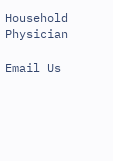Household Physician

Email Us